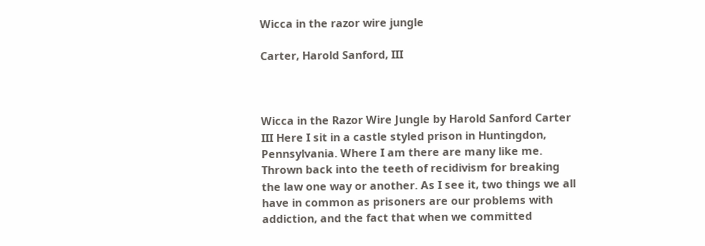Wicca in the razor wire jungle

Carter, Harold Sanford, III



Wicca in the Razor Wire Jungle by Harold Sanford Carter III Here I sit in a castle styled prison in Huntingdon, Pennsylvania. Where I am there are many like me. Thrown back into the teeth of recidivism for breaking the law one way or another. As I see it, two things we all have in common as prisoners are our problems with addiction, and the fact that when we committed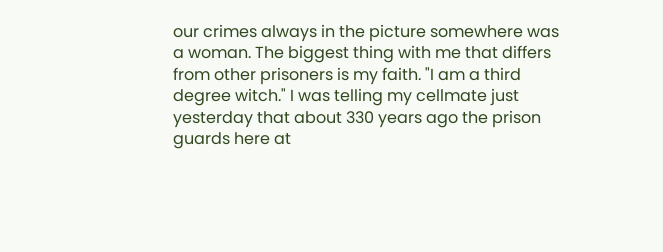our crimes always in the picture somewhere was a woman. The biggest thing with me that differs from other prisoners is my faith. "I am a third degree witch." I was telling my cellmate just yesterday that about 330 years ago the prison guards here at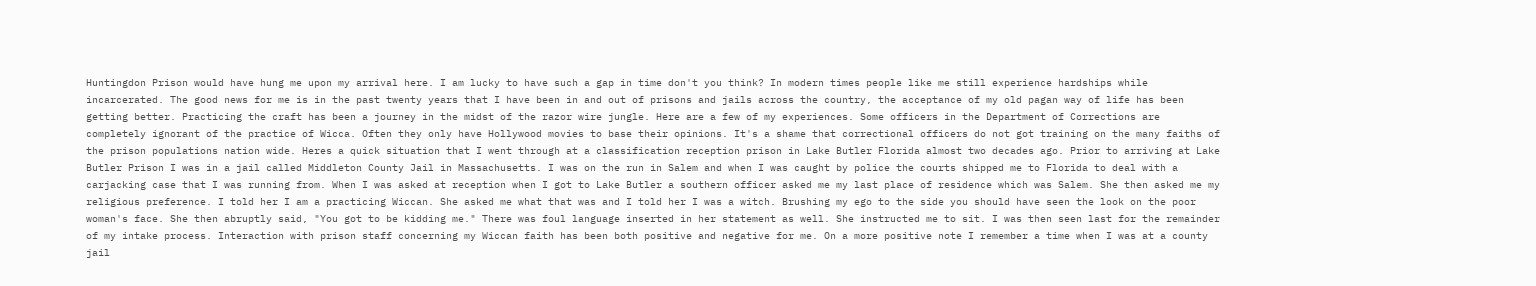Huntingdon Prison would have hung me upon my arrival here. I am lucky to have such a gap in time don't you think? In modern times people like me still experience hardships while incarcerated. The good news for me is in the past twenty years that I have been in and out of prisons and jails across the country, the acceptance of my old pagan way of life has been getting better. Practicing the craft has been a journey in the midst of the razor wire jungle. Here are a few of my experiences. Some officers in the Department of Corrections are completely ignorant of the practice of Wicca. Often they only have Hollywood movies to base their opinions. It's a shame that correctional officers do not got training on the many faiths of the prison populations nation wide. Heres a quick situation that I went through at a classification reception prison in Lake Butler Florida almost two decades ago. Prior to arriving at Lake Butler Prison I was in a jail called Middleton County Jail in Massachusetts. I was on the run in Salem and when I was caught by police the courts shipped me to Florida to deal with a carjacking case that I was running from. When I was asked at reception when I got to Lake Butler a southern officer asked me my last place of residence which was Salem. She then asked me my religious preference. I told her I am a practicing Wiccan. She asked me what that was and I told her I was a witch. Brushing my ego to the side you should have seen the look on the poor woman's face. She then abruptly said, "You got to be kidding me." There was foul language inserted in her statement as well. She instructed me to sit. I was then seen last for the remainder of my intake process. Interaction with prison staff concerning my Wiccan faith has been both positive and negative for me. On a more positive note I remember a time when I was at a county jail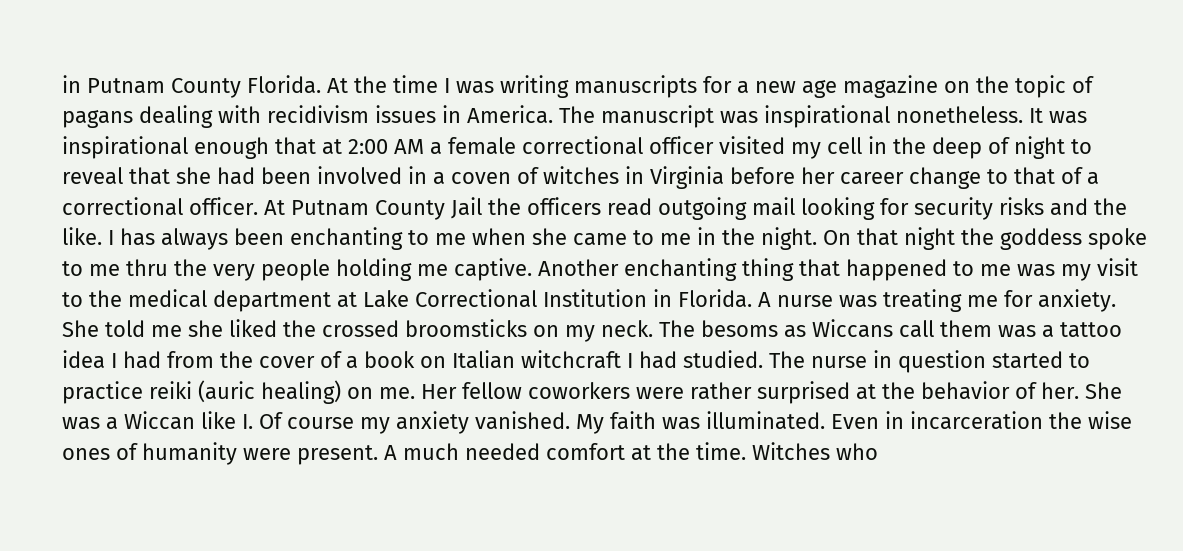in Putnam County Florida. At the time I was writing manuscripts for a new age magazine on the topic of pagans dealing with recidivism issues in America. The manuscript was inspirational nonetheless. It was inspirational enough that at 2:00 AM a female correctional officer visited my cell in the deep of night to reveal that she had been involved in a coven of witches in Virginia before her career change to that of a correctional officer. At Putnam County Jail the officers read outgoing mail looking for security risks and the like. I has always been enchanting to me when she came to me in the night. On that night the goddess spoke to me thru the very people holding me captive. Another enchanting thing that happened to me was my visit to the medical department at Lake Correctional Institution in Florida. A nurse was treating me for anxiety. She told me she liked the crossed broomsticks on my neck. The besoms as Wiccans call them was a tattoo idea I had from the cover of a book on Italian witchcraft I had studied. The nurse in question started to practice reiki (auric healing) on me. Her fellow coworkers were rather surprised at the behavior of her. She was a Wiccan like I. Of course my anxiety vanished. My faith was illuminated. Even in incarceration the wise ones of humanity were present. A much needed comfort at the time. Witches who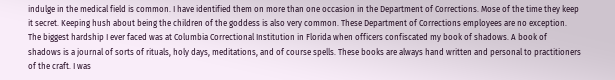indulge in the medical field is common. I have identified them on more than one occasion in the Department of Corrections. Mose of the time they keep it secret. Keeping hush about being the children of the goddess is also very common. These Department of Corrections employees are no exception. The biggest hardship I ever faced was at Columbia Correctional Institution in Florida when officers confiscated my book of shadows. A book of shadows is a journal of sorts of rituals, holy days, meditations, and of course spells. These books are always hand written and personal to practitioners of the craft. I was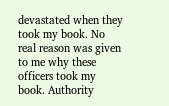devastated when they took my book. No real reason was given to me why these officers took my book. Authority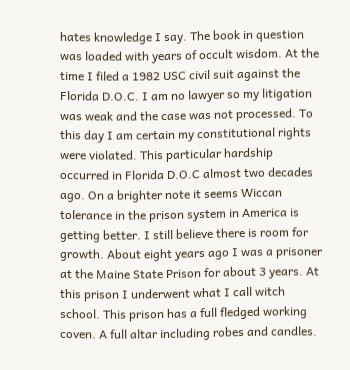hates knowledge I say. The book in question was loaded with years of occult wisdom. At the time I filed a 1982 USC civil suit against the Florida D.O.C. I am no lawyer so my litigation was weak and the case was not processed. To this day I am certain my constitutional rights were violated. This particular hardship occurred in Florida D.O.C almost two decades ago. On a brighter note it seems Wiccan tolerance in the prison system in America is getting better. I still believe there is room for growth. About eight years ago I was a prisoner at the Maine State Prison for about 3 years. At this prison I underwent what I call witch school. This prison has a full fledged working coven. A full altar including robes and candles.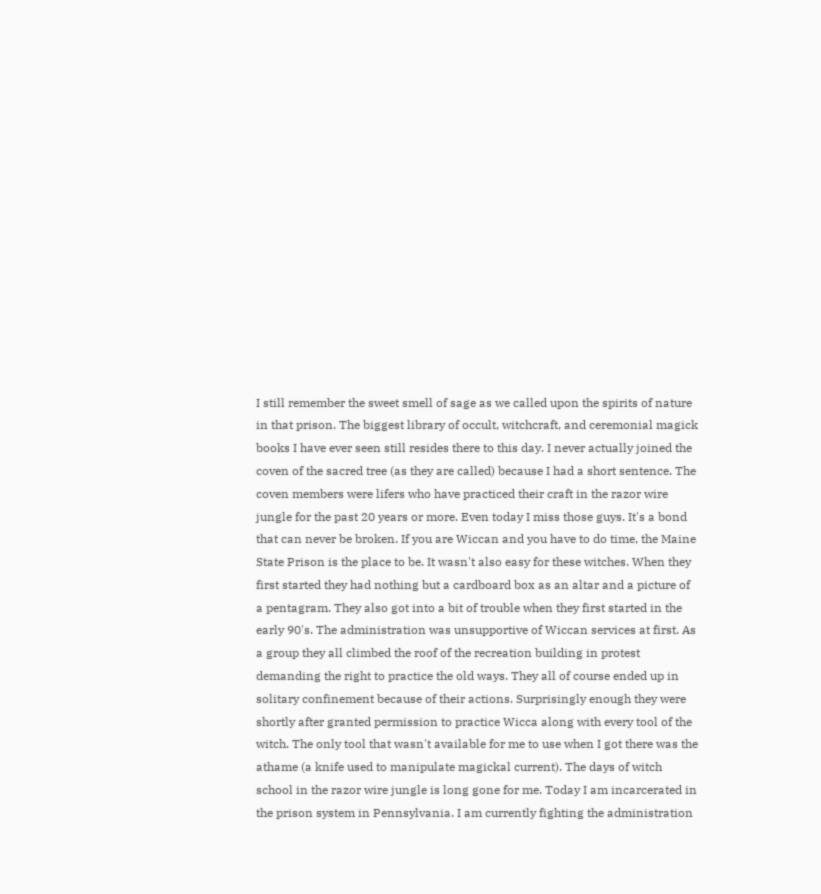I still remember the sweet smell of sage as we called upon the spirits of nature in that prison. The biggest library of occult, witchcraft, and ceremonial magick books I have ever seen still resides there to this day. I never actually joined the coven of the sacred tree (as they are called) because I had a short sentence. The coven members were lifers who have practiced their craft in the razor wire jungle for the past 20 years or more. Even today I miss those guys. It's a bond that can never be broken. If you are Wiccan and you have to do time, the Maine State Prison is the place to be. It wasn't also easy for these witches. When they first started they had nothing but a cardboard box as an altar and a picture of a pentagram. They also got into a bit of trouble when they first started in the early 90's. The administration was unsupportive of Wiccan services at first. As a group they all climbed the roof of the recreation building in protest demanding the right to practice the old ways. They all of course ended up in solitary confinement because of their actions. Surprisingly enough they were shortly after granted permission to practice Wicca along with every tool of the witch. The only tool that wasn't available for me to use when I got there was the athame (a knife used to manipulate magickal current). The days of witch school in the razor wire jungle is long gone for me. Today I am incarcerated in the prison system in Pennsylvania. I am currently fighting the administration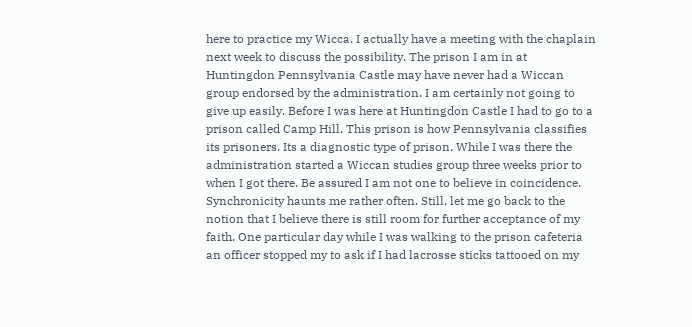here to practice my Wicca. I actually have a meeting with the chaplain next week to discuss the possibility. The prison I am in at Huntingdon Pennsylvania Castle may have never had a Wiccan group endorsed by the administration. I am certainly not going to give up easily. Before I was here at Huntingdon Castle I had to go to a prison called Camp Hill. This prison is how Pennsylvania classifies its prisoners. Its a diagnostic type of prison. While I was there the administration started a Wiccan studies group three weeks prior to when I got there. Be assured I am not one to believe in coincidence. Synchronicity haunts me rather often. Still, let me go back to the notion that I believe there is still room for further acceptance of my faith. One particular day while I was walking to the prison cafeteria an officer stopped my to ask if I had lacrosse sticks tattooed on my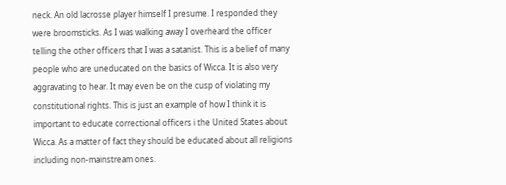neck. An old lacrosse player himself I presume. I responded they were broomsticks. As I was walking away I overheard the officer telling the other officers that I was a satanist. This is a belief of many people who are uneducated on the basics of Wicca. It is also very aggravating to hear. It may even be on the cusp of violating my constitutional rights. This is just an example of how I think it is important to educate correctional officers i the United States about Wicca. As a matter of fact they should be educated about all religions including non-mainstream ones.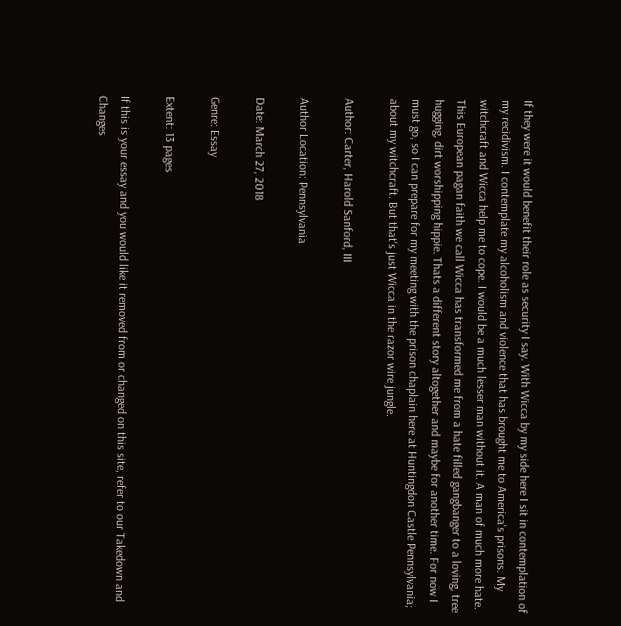If they were it would benefit their role as security I say. With Wicca by my side here I sit in contemplation of my recidivism. I contemplate my alcoholism and violence that has brought me to America's prisons. My witchcraft and Wicca help me to cope. I would be a much lesser man without it. A man of much more hate. This European pagan faith we call Wicca has transformed me from a hate filled gangbanger to a loving, tree hugging, dirt worshipping hippie. Thats a different story altogether and maybe for another time. For now I must go, so I can prepare for my meeting with the prison chaplain here at Huntingdon Castle Pennsylvania; about my witchcraft. But that's just Wicca in the razor wire jungle.

Author: Carter, Harold Sanford, III

Author Location: Pennsylvania

Date: March 27, 2018

Genre: Essay

Extent: 13 pages

If this is your essay and you would like it removed from or changed on this site, refer to our Takedown and Changes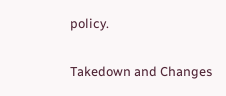policy.

Takedown and Changes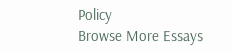Policy
Browse More Essays